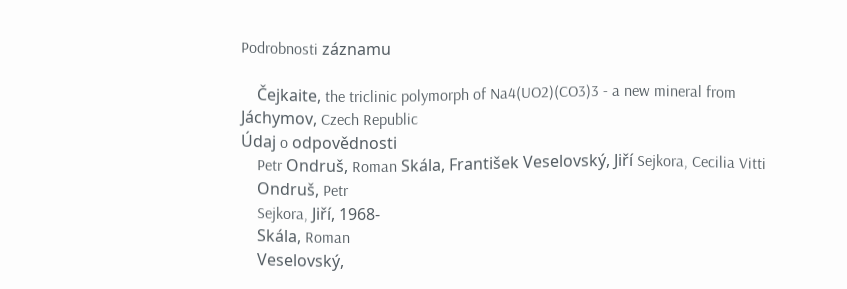Podrobnosti záznamu

    Čejkaite, the triclinic polymorph of Na4(UO2)(CO3)3 - a new mineral from Jáchymov, Czech Republic
Údaj o odpovědnosti
    Petr Ondruš, Roman Skála, František Veselovský, Jiří Sejkora, Cecilia Vitti
    Ondruš, Petr
    Sejkora, Jiří, 1968-
    Skála, Roman
    Veselovský,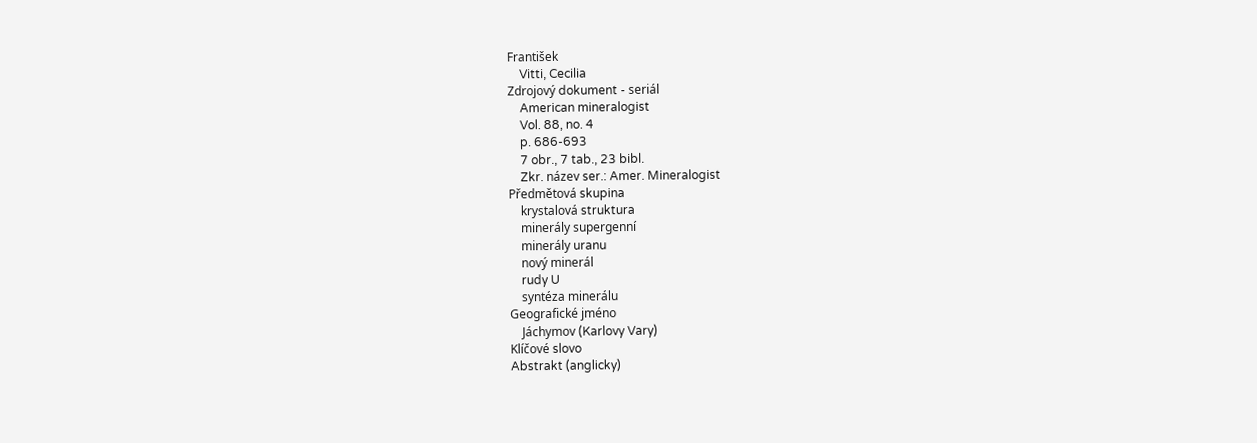František
    Vitti, Cecilia
Zdrojový dokument - seriál
    American mineralogist
    Vol. 88, no. 4
    p. 686-693
    7 obr., 7 tab., 23 bibl.
    Zkr. název ser.: Amer. Mineralogist
Předmětová skupina
    krystalová struktura
    minerály supergenní
    minerály uranu
    nový minerál
    rudy U
    syntéza minerálu
Geografické jméno
    Jáchymov (Karlovy Vary)
Klíčové slovo
Abstrakt (anglicky)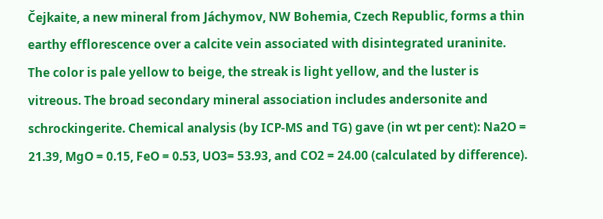Čejkaite, a new mineral from Jáchymov, NW Bohemia, Czech Republic, forms a thin earthy efflorescence over a calcite vein associated with disintegrated uraninite. The color is pale yellow to beige, the streak is light yellow, and the luster is vitreous. The broad secondary mineral association includes andersonite and schrockingerite. Chemical analysis (by ICP-MS and TG) gave (in wt per cent): Na2O = 21.39, MgO = 0.15, FeO = 0.53, UO3= 53.93, and CO2 = 24.00 (calculated by difference).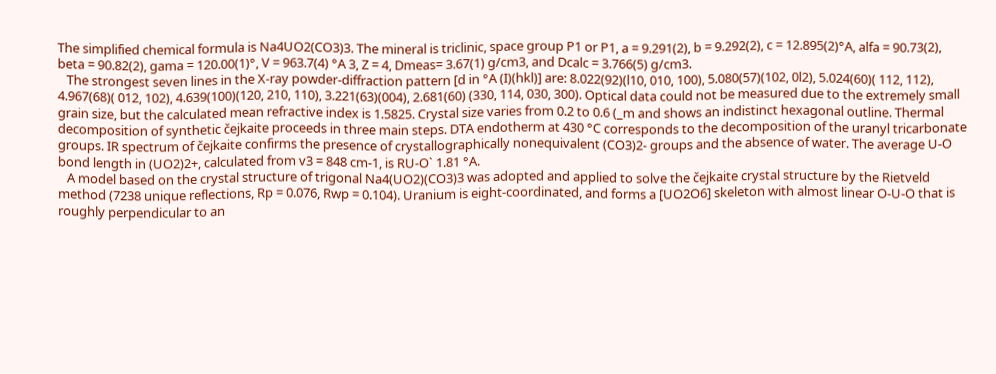The simplified chemical formula is Na4UO2(CO3)3. The mineral is triclinic, space group P1 or P1, a = 9.291(2), b = 9.292(2), c = 12.895(2)°A, alfa = 90.73(2), beta = 90.82(2), gama = 120.00(1)°, V = 963.7(4) °A 3, Z = 4, Dmeas= 3.67(1) g/cm3, and Dcalc = 3.766(5) g/cm3.
   The strongest seven lines in the X-ray powder-diffraction pattern [d in °A (I)(hkl)] are: 8.022(92)(l10, 010, 100), 5.080(57)(102, 0l2), 5.024(60)( 112, 112), 4.967(68)( 012, 102), 4.639(100)(120, 210, 110), 3.221(63)(004), 2.681(60) (330, 114, 030, 300). Optical data could not be measured due to the extremely small grain size, but the calculated mean refractive index is 1.5825. Crystal size varies from 0.2 to 0.6 (_m and shows an indistinct hexagonal outline. Thermal decomposition of synthetic čejkaite proceeds in three main steps. DTA endotherm at 430 °C corresponds to the decomposition of the uranyl tricarbonate groups. IR spectrum of čejkaite confirms the presence of crystallographically nonequivalent (CO3)2- groups and the absence of water. The average U-O bond length in (UO2)2+, calculated from v3 = 848 cm-1, is RU-O` 1.81 °A.
   A model based on the crystal structure of trigonal Na4(UO2)(CO3)3 was adopted and applied to solve the čejkaite crystal structure by the Rietveld method (7238 unique reflections, Rp = 0.076, Rwp = 0.104). Uranium is eight-coordinated, and forms a [UO2O6] skeleton with almost linear O-U-O that is roughly perpendicular to an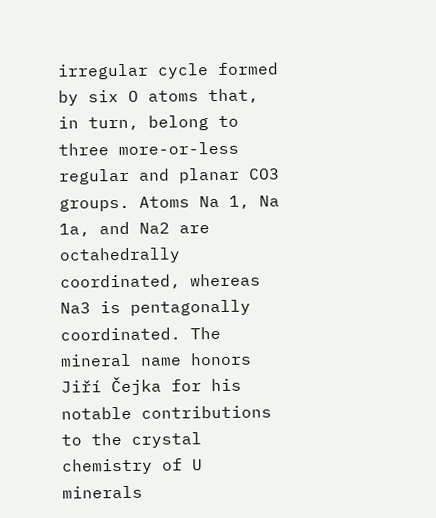irregular cycle formed by six O atoms that, in turn, belong to three more-or-less regular and planar CO3 groups. Atoms Na 1, Na 1a, and Na2 are octahedrally coordinated, whereas Na3 is pentagonally coordinated. The mineral name honors Jiří Čejka for his notable contributions to the crystal chemistry of U minerals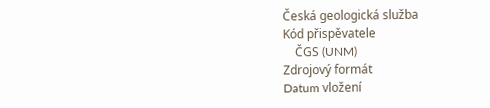Česká geologická služba
Kód přispěvatele
    ČGS (UNM)
Zdrojový formát
Datum vložení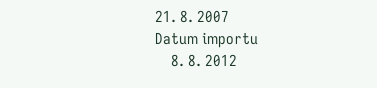21. 8. 2007
Datum importu
    8. 8. 2012